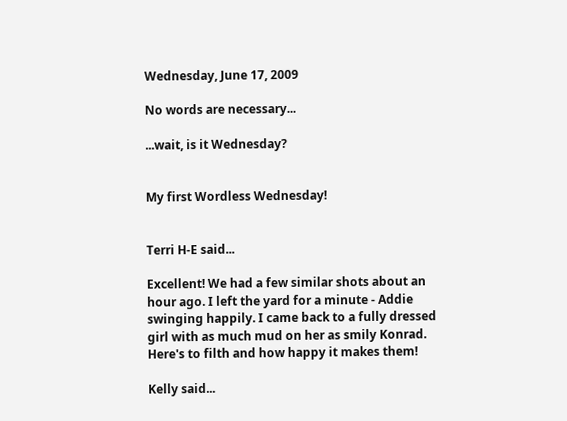Wednesday, June 17, 2009

No words are necessary...

...wait, is it Wednesday?


My first Wordless Wednesday!


Terri H-E said...

Excellent! We had a few similar shots about an hour ago. I left the yard for a minute - Addie swinging happily. I came back to a fully dressed girl with as much mud on her as smily Konrad. Here's to filth and how happy it makes them!

Kelly said...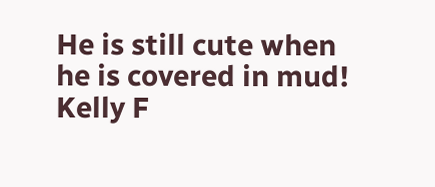He is still cute when he is covered in mud! Kelly F